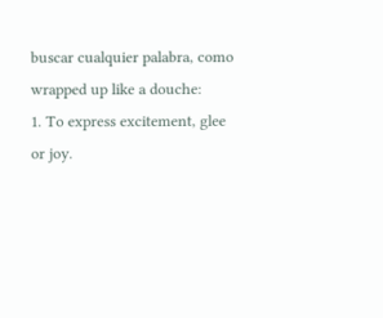buscar cualquier palabra, como wrapped up like a douche:
1. To express excitement, glee or joy.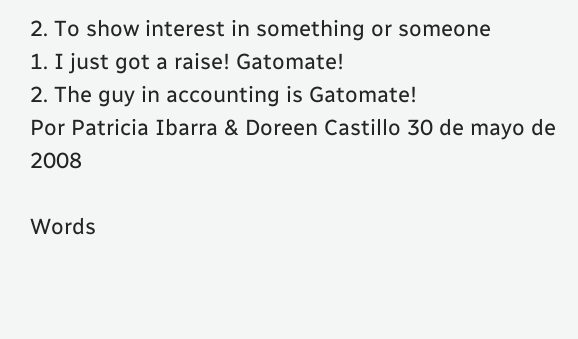2. To show interest in something or someone
1. I just got a raise! Gatomate!
2. The guy in accounting is Gatomate!
Por Patricia Ibarra & Doreen Castillo 30 de mayo de 2008

Words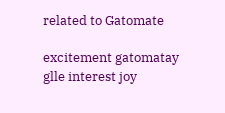related to Gatomate

excitement gatomatay glle interest joy